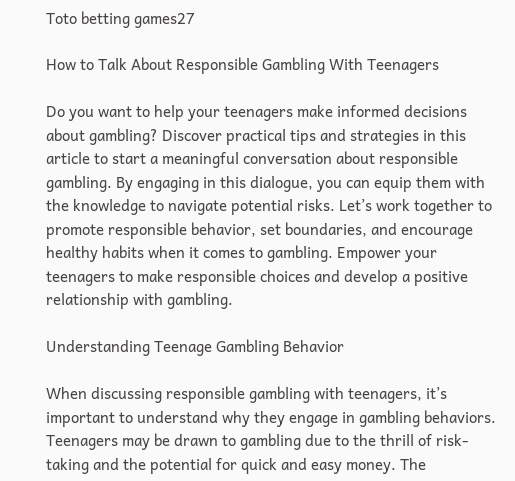Toto betting games27

How to Talk About Responsible Gambling With Teenagers

Do you want to help your teenagers make informed decisions about gambling? Discover practical tips and strategies in this article to start a meaningful conversation about responsible gambling. By engaging in this dialogue, you can equip them with the knowledge to navigate potential risks. Let’s work together to promote responsible behavior, set boundaries, and encourage healthy habits when it comes to gambling. Empower your teenagers to make responsible choices and develop a positive relationship with gambling.

Understanding Teenage Gambling Behavior

When discussing responsible gambling with teenagers, it’s important to understand why they engage in gambling behaviors. Teenagers may be drawn to gambling due to the thrill of risk-taking and the potential for quick and easy money. The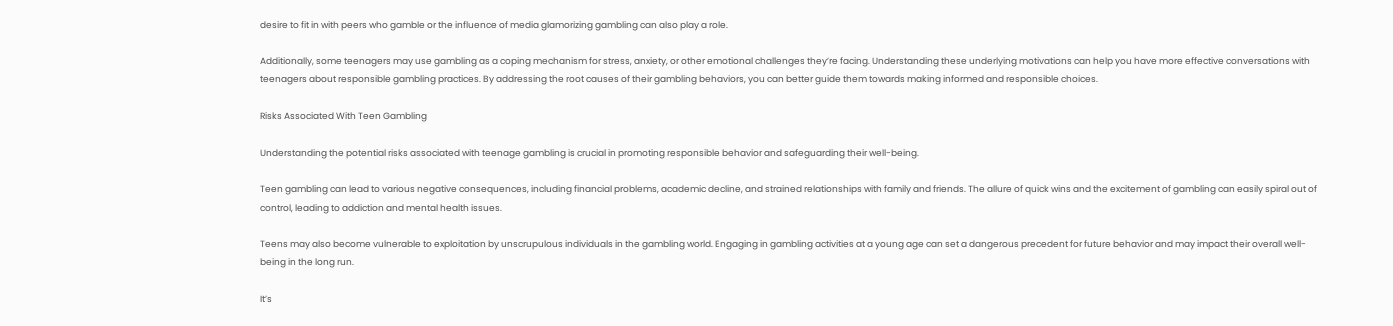desire to fit in with peers who gamble or the influence of media glamorizing gambling can also play a role.

Additionally, some teenagers may use gambling as a coping mechanism for stress, anxiety, or other emotional challenges they’re facing. Understanding these underlying motivations can help you have more effective conversations with teenagers about responsible gambling practices. By addressing the root causes of their gambling behaviors, you can better guide them towards making informed and responsible choices.

Risks Associated With Teen Gambling

Understanding the potential risks associated with teenage gambling is crucial in promoting responsible behavior and safeguarding their well-being.

Teen gambling can lead to various negative consequences, including financial problems, academic decline, and strained relationships with family and friends. The allure of quick wins and the excitement of gambling can easily spiral out of control, leading to addiction and mental health issues.

Teens may also become vulnerable to exploitation by unscrupulous individuals in the gambling world. Engaging in gambling activities at a young age can set a dangerous precedent for future behavior and may impact their overall well-being in the long run.

It’s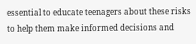essential to educate teenagers about these risks to help them make informed decisions and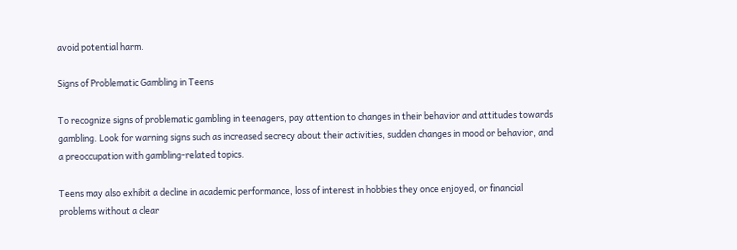avoid potential harm.

Signs of Problematic Gambling in Teens

To recognize signs of problematic gambling in teenagers, pay attention to changes in their behavior and attitudes towards gambling. Look for warning signs such as increased secrecy about their activities, sudden changes in mood or behavior, and a preoccupation with gambling-related topics.

Teens may also exhibit a decline in academic performance, loss of interest in hobbies they once enjoyed, or financial problems without a clear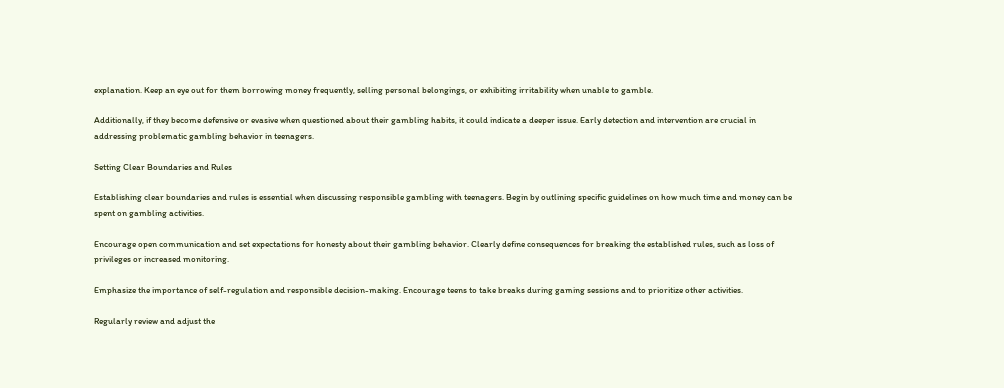explanation. Keep an eye out for them borrowing money frequently, selling personal belongings, or exhibiting irritability when unable to gamble.

Additionally, if they become defensive or evasive when questioned about their gambling habits, it could indicate a deeper issue. Early detection and intervention are crucial in addressing problematic gambling behavior in teenagers.

Setting Clear Boundaries and Rules

Establishing clear boundaries and rules is essential when discussing responsible gambling with teenagers. Begin by outlining specific guidelines on how much time and money can be spent on gambling activities.

Encourage open communication and set expectations for honesty about their gambling behavior. Clearly define consequences for breaking the established rules, such as loss of privileges or increased monitoring.

Emphasize the importance of self-regulation and responsible decision-making. Encourage teens to take breaks during gaming sessions and to prioritize other activities.

Regularly review and adjust the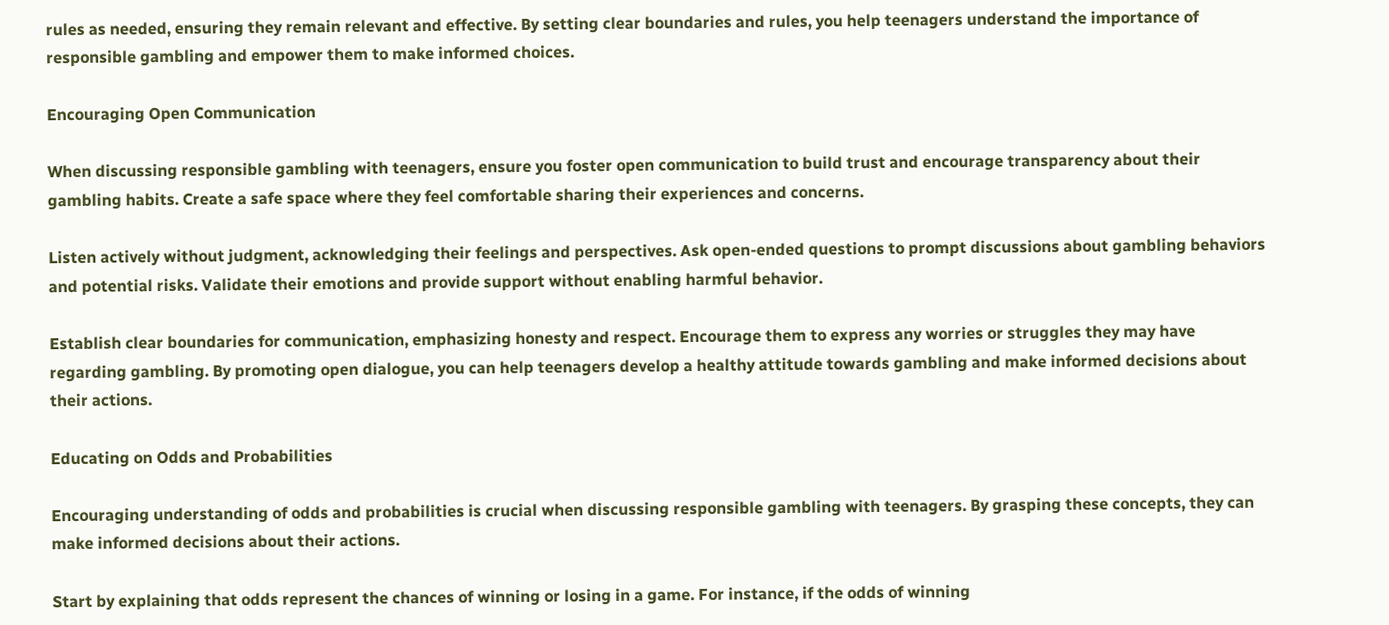rules as needed, ensuring they remain relevant and effective. By setting clear boundaries and rules, you help teenagers understand the importance of responsible gambling and empower them to make informed choices.

Encouraging Open Communication

When discussing responsible gambling with teenagers, ensure you foster open communication to build trust and encourage transparency about their gambling habits. Create a safe space where they feel comfortable sharing their experiences and concerns.

Listen actively without judgment, acknowledging their feelings and perspectives. Ask open-ended questions to prompt discussions about gambling behaviors and potential risks. Validate their emotions and provide support without enabling harmful behavior.

Establish clear boundaries for communication, emphasizing honesty and respect. Encourage them to express any worries or struggles they may have regarding gambling. By promoting open dialogue, you can help teenagers develop a healthy attitude towards gambling and make informed decisions about their actions.

Educating on Odds and Probabilities

Encouraging understanding of odds and probabilities is crucial when discussing responsible gambling with teenagers. By grasping these concepts, they can make informed decisions about their actions.

Start by explaining that odds represent the chances of winning or losing in a game. For instance, if the odds of winning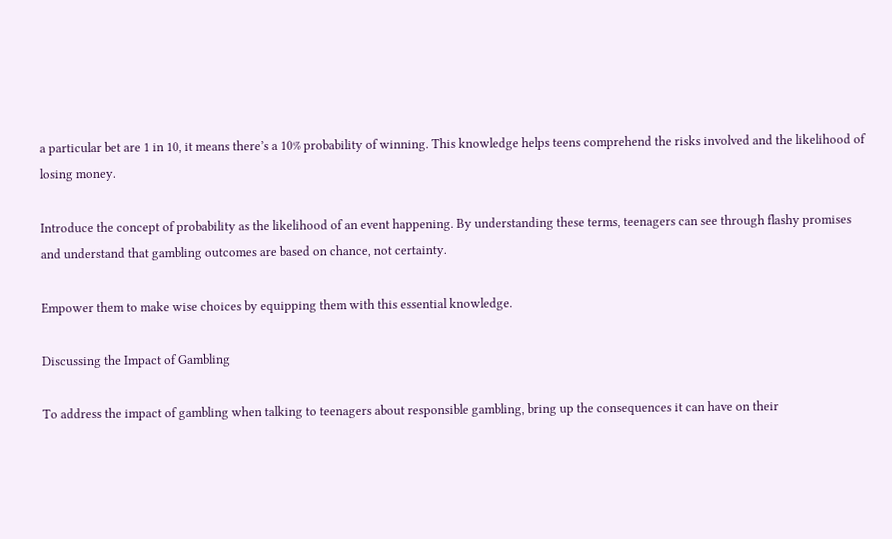a particular bet are 1 in 10, it means there’s a 10% probability of winning. This knowledge helps teens comprehend the risks involved and the likelihood of losing money.

Introduce the concept of probability as the likelihood of an event happening. By understanding these terms, teenagers can see through flashy promises and understand that gambling outcomes are based on chance, not certainty.

Empower them to make wise choices by equipping them with this essential knowledge.

Discussing the Impact of Gambling

To address the impact of gambling when talking to teenagers about responsible gambling, bring up the consequences it can have on their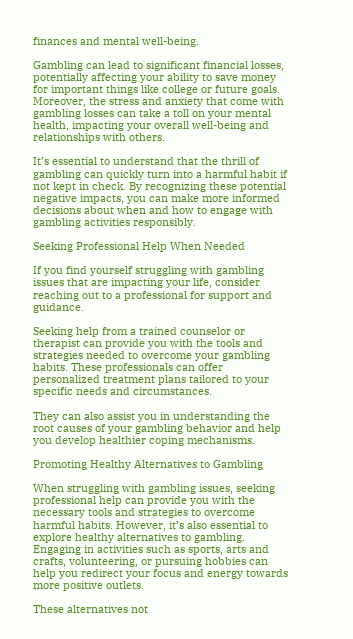finances and mental well-being.

Gambling can lead to significant financial losses, potentially affecting your ability to save money for important things like college or future goals. Moreover, the stress and anxiety that come with gambling losses can take a toll on your mental health, impacting your overall well-being and relationships with others.

It’s essential to understand that the thrill of gambling can quickly turn into a harmful habit if not kept in check. By recognizing these potential negative impacts, you can make more informed decisions about when and how to engage with gambling activities responsibly.

Seeking Professional Help When Needed

If you find yourself struggling with gambling issues that are impacting your life, consider reaching out to a professional for support and guidance.

Seeking help from a trained counselor or therapist can provide you with the tools and strategies needed to overcome your gambling habits. These professionals can offer personalized treatment plans tailored to your specific needs and circumstances.

They can also assist you in understanding the root causes of your gambling behavior and help you develop healthier coping mechanisms.

Promoting Healthy Alternatives to Gambling

When struggling with gambling issues, seeking professional help can provide you with the necessary tools and strategies to overcome harmful habits. However, it’s also essential to explore healthy alternatives to gambling. Engaging in activities such as sports, arts and crafts, volunteering, or pursuing hobbies can help you redirect your focus and energy towards more positive outlets.

These alternatives not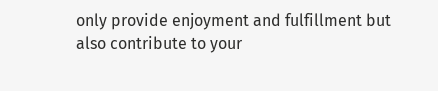only provide enjoyment and fulfillment but also contribute to your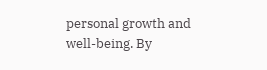personal growth and well-being. By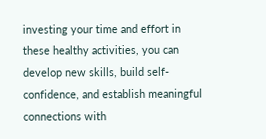investing your time and effort in these healthy activities, you can develop new skills, build self-confidence, and establish meaningful connections with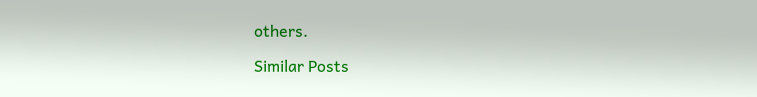others.

Similar Posts